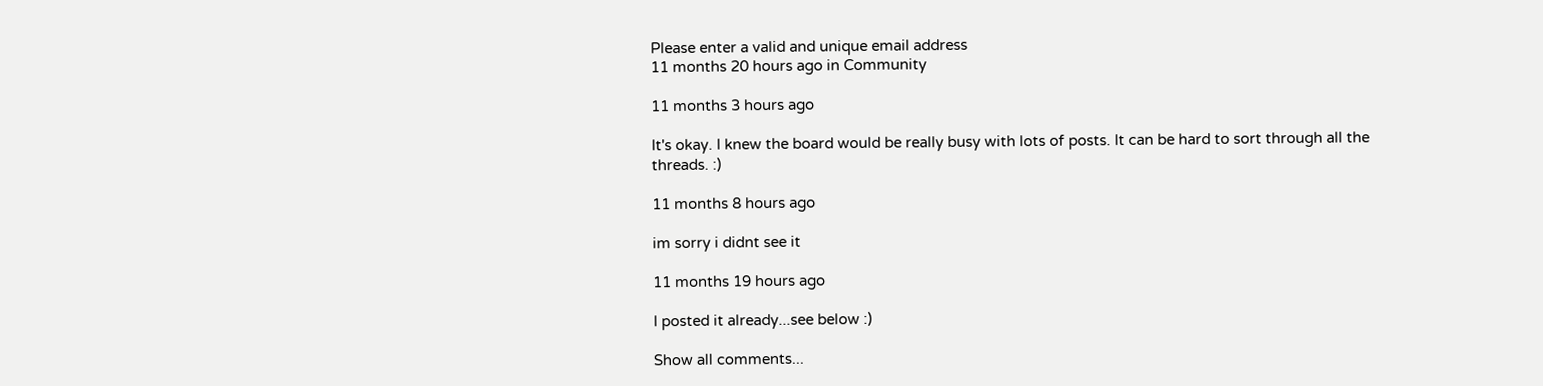Please enter a valid and unique email address
11 months 20 hours ago in Community

11 months 3 hours ago

It's okay. I knew the board would be really busy with lots of posts. It can be hard to sort through all the threads. :)

11 months 8 hours ago

im sorry i didnt see it

11 months 19 hours ago

I posted it already...see below :)

Show all comments...